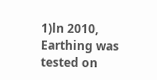1)ln 2010, Earthing was tested on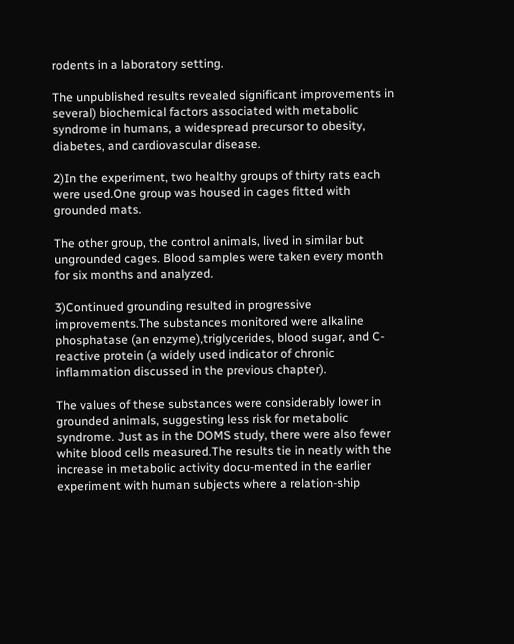rodents in a laboratory setting.

The unpublished results revealed significant improvements in several) biochemical factors associated with metabolic syndrome in humans, a widespread precursor to obesity, diabetes, and cardiovascular disease.

2)In the experiment, two healthy groups of thirty rats each were used.One group was housed in cages fitted with grounded mats.

The other group, the control animals, lived in similar but ungrounded cages. Blood samples were taken every month for six months and analyzed.

3)Continued grounding resulted in progressive improvements.The substances monitored were alkaline phosphatase (an enzyme),triglycerides, blood sugar, and C-reactive protein (a widely used indicator of chronic inflammation discussed in the previous chapter).

The values of these substances were considerably lower in grounded animals, suggesting less risk for metabolic syndrome. Just as in the DOMS study, there were also fewer white blood cells measured.The results tie in neatly with the increase in metabolic activity docu-mented in the earlier experiment with human subjects where a relation-ship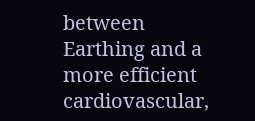between Earthing and a more efficient cardiovascular,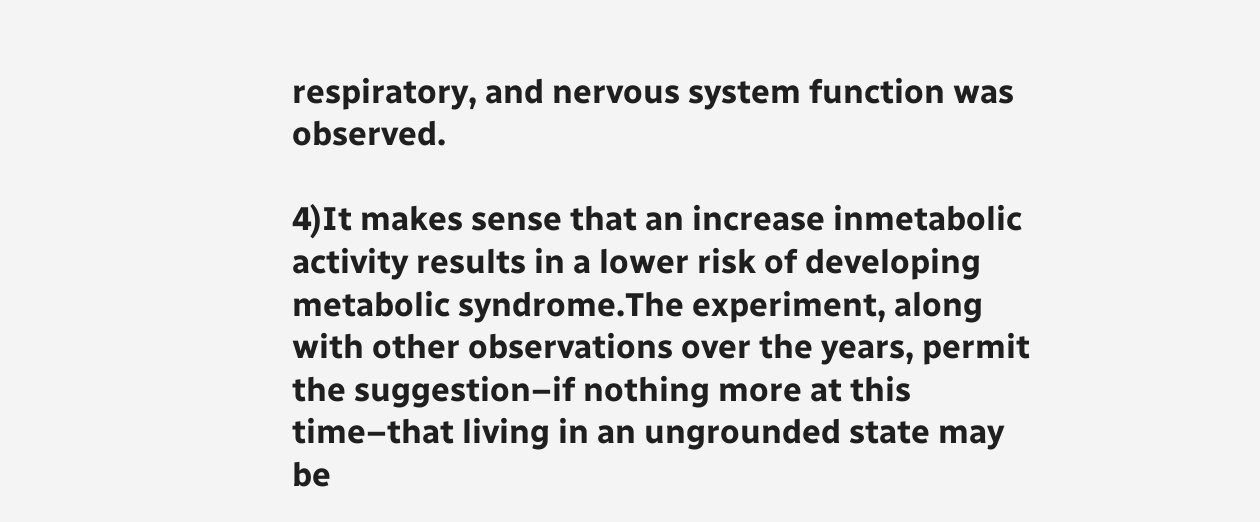respiratory, and nervous system function was observed.

4)It makes sense that an increase inmetabolic activity results in a lower risk of developing metabolic syndrome.The experiment, along with other observations over the years, permit the suggestion–if nothing more at this time–that living in an ungrounded state may be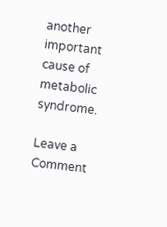another important cause of metabolic syndrome.

Leave a Comment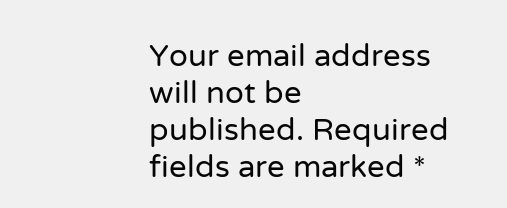Your email address will not be published. Required fields are marked *